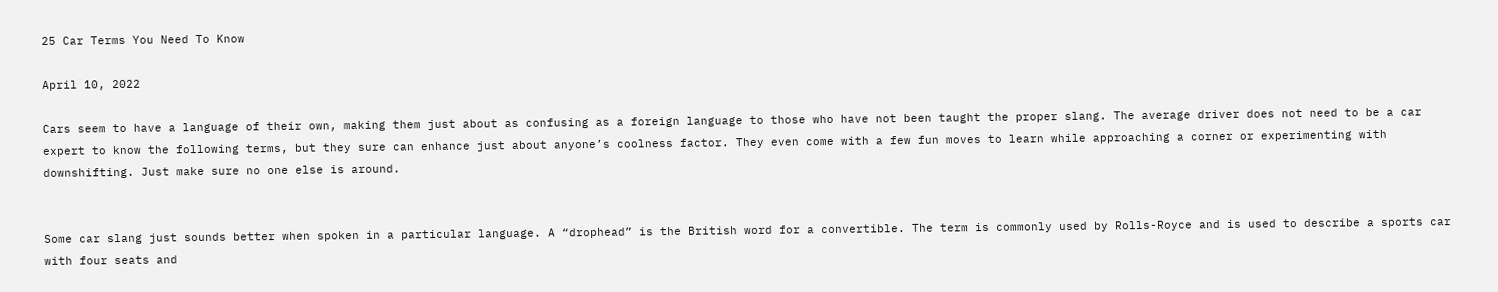25 Car Terms You Need To Know

April 10, 2022

Cars seem to have a language of their own, making them just about as confusing as a foreign language to those who have not been taught the proper slang. The average driver does not need to be a car expert to know the following terms, but they sure can enhance just about anyone’s coolness factor. They even come with a few fun moves to learn while approaching a corner or experimenting with downshifting. Just make sure no one else is around.


Some car slang just sounds better when spoken in a particular language. A “drophead” is the British word for a convertible. The term is commonly used by Rolls-Royce and is used to describe a sports car with four seats and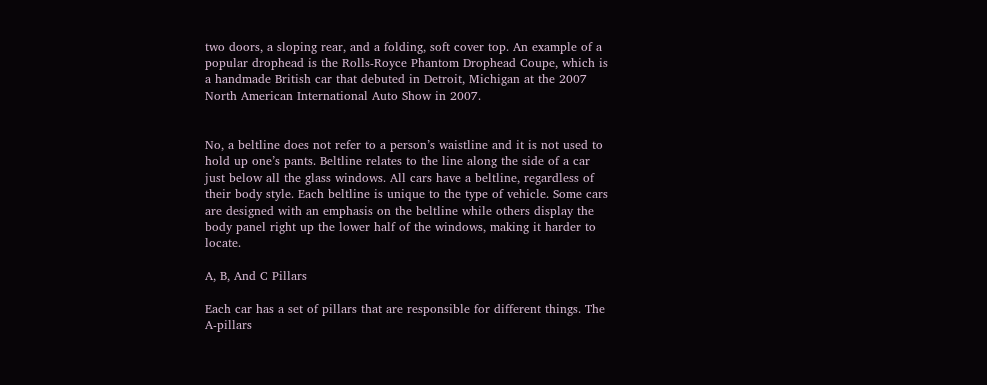two doors, a sloping rear, and a folding, soft cover top. An example of a popular drophead is the Rolls-Royce Phantom Drophead Coupe, which is a handmade British car that debuted in Detroit, Michigan at the 2007 North American International Auto Show in 2007.


No, a beltline does not refer to a person’s waistline and it is not used to hold up one’s pants. Beltline relates to the line along the side of a car just below all the glass windows. All cars have a beltline, regardless of their body style. Each beltline is unique to the type of vehicle. Some cars are designed with an emphasis on the beltline while others display the body panel right up the lower half of the windows, making it harder to locate.

A, B, And C Pillars

Each car has a set of pillars that are responsible for different things. The A-pillars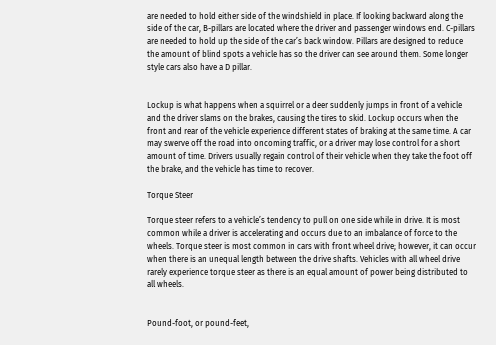are needed to hold either side of the windshield in place. If looking backward along the side of the car, B-pillars are located where the driver and passenger windows end. C-pillars are needed to hold up the side of the car’s back window. Pillars are designed to reduce the amount of blind spots a vehicle has so the driver can see around them. Some longer style cars also have a D pillar.


Lockup is what happens when a squirrel or a deer suddenly jumps in front of a vehicle and the driver slams on the brakes, causing the tires to skid. Lockup occurs when the front and rear of the vehicle experience different states of braking at the same time. A car may swerve off the road into oncoming traffic, or a driver may lose control for a short amount of time. Drivers usually regain control of their vehicle when they take the foot off the brake, and the vehicle has time to recover.

Torque Steer

Torque steer refers to a vehicle’s tendency to pull on one side while in drive. It is most common while a driver is accelerating and occurs due to an imbalance of force to the wheels. Torque steer is most common in cars with front wheel drive; however, it can occur when there is an unequal length between the drive shafts. Vehicles with all wheel drive rarely experience torque steer as there is an equal amount of power being distributed to all wheels.


Pound-foot, or pound-feet,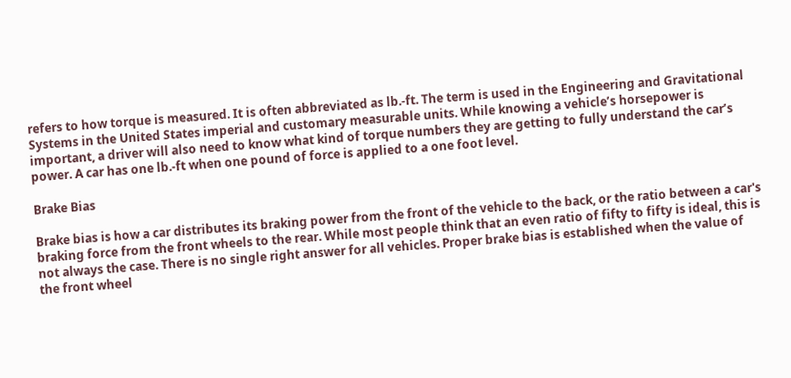refers to how torque is measured. It is often abbreviated as lb.-ft. The term is used in the Engineering and Gravitational Systems in the United States imperial and customary measurable units. While knowing a vehicle’s horsepower is important, a driver will also need to know what kind of torque numbers they are getting to fully understand the car’s power. A car has one lb.-ft when one pound of force is applied to a one foot level.

Brake Bias

Brake bias is how a car distributes its braking power from the front of the vehicle to the back, or the ratio between a car's braking force from the front wheels to the rear. While most people think that an even ratio of fifty to fifty is ideal, this is not always the case. There is no single right answer for all vehicles. Proper brake bias is established when the value of the front wheel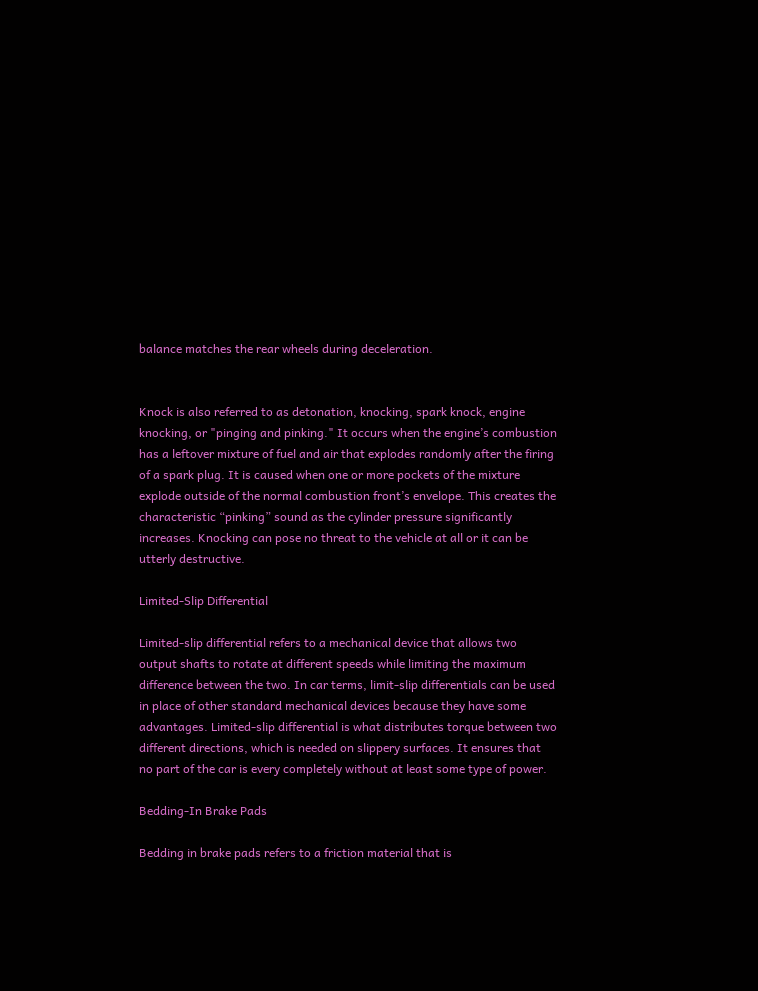balance matches the rear wheels during deceleration.


Knock is also referred to as detonation, knocking, spark knock, engine knocking, or "pinging and pinking." It occurs when the engine’s combustion has a leftover mixture of fuel and air that explodes randomly after the firing of a spark plug. It is caused when one or more pockets of the mixture explode outside of the normal combustion front’s envelope. This creates the characteristic “pinking” sound as the cylinder pressure significantly increases. Knocking can pose no threat to the vehicle at all or it can be utterly destructive.

Limited-Slip Differential

Limited-slip differential refers to a mechanical device that allows two output shafts to rotate at different speeds while limiting the maximum difference between the two. In car terms, limit-slip differentials can be used in place of other standard mechanical devices because they have some advantages. Limited-slip differential is what distributes torque between two different directions, which is needed on slippery surfaces. It ensures that no part of the car is every completely without at least some type of power.

Bedding-In Brake Pads

Bedding in brake pads refers to a friction material that is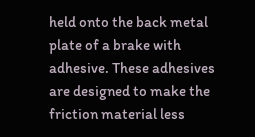held onto the back metal plate of a brake with adhesive. These adhesives are designed to make the friction material less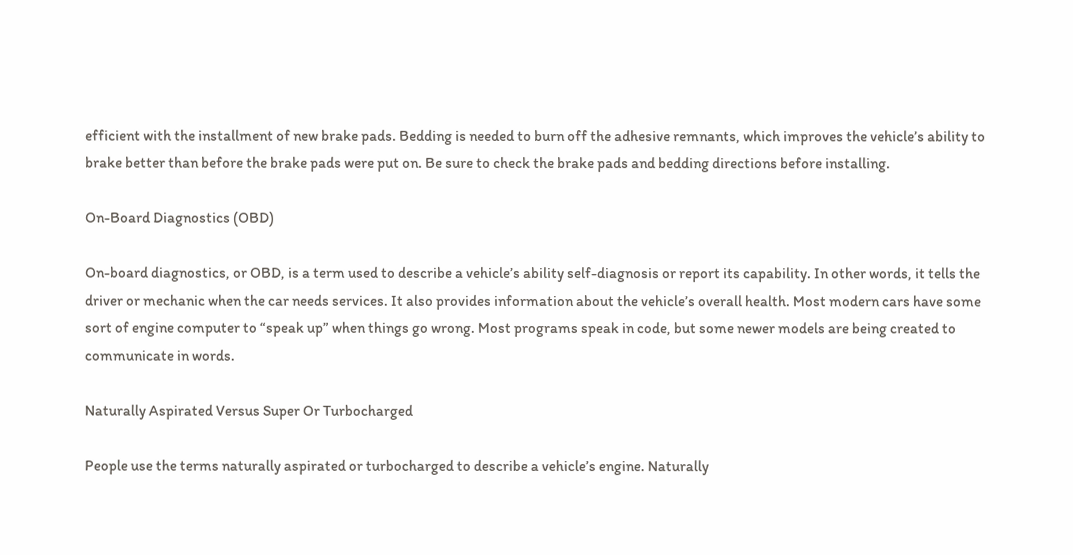efficient with the installment of new brake pads. Bedding is needed to burn off the adhesive remnants, which improves the vehicle’s ability to brake better than before the brake pads were put on. Be sure to check the brake pads and bedding directions before installing.

On-Board Diagnostics (OBD)

On-board diagnostics, or OBD, is a term used to describe a vehicle’s ability self-diagnosis or report its capability. In other words, it tells the driver or mechanic when the car needs services. It also provides information about the vehicle’s overall health. Most modern cars have some sort of engine computer to “speak up” when things go wrong. Most programs speak in code, but some newer models are being created to communicate in words.

Naturally Aspirated Versus Super Or Turbocharged

People use the terms naturally aspirated or turbocharged to describe a vehicle’s engine. Naturally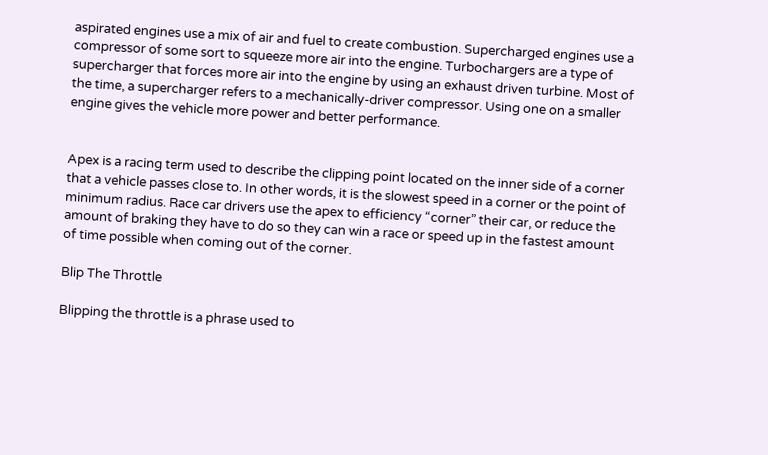aspirated engines use a mix of air and fuel to create combustion. Supercharged engines use a compressor of some sort to squeeze more air into the engine. Turbochargers are a type of supercharger that forces more air into the engine by using an exhaust driven turbine. Most of the time, a supercharger refers to a mechanically-driver compressor. Using one on a smaller engine gives the vehicle more power and better performance.


Apex is a racing term used to describe the clipping point located on the inner side of a corner that a vehicle passes close to. In other words, it is the slowest speed in a corner or the point of minimum radius. Race car drivers use the apex to efficiency “corner” their car, or reduce the amount of braking they have to do so they can win a race or speed up in the fastest amount of time possible when coming out of the corner.

Blip The Throttle

Blipping the throttle is a phrase used to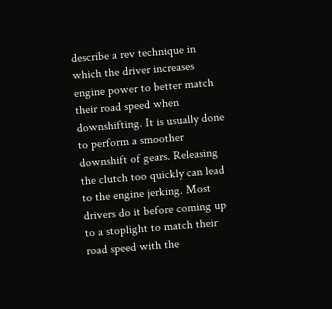describe a rev technique in which the driver increases engine power to better match their road speed when downshifting. It is usually done to perform a smoother downshift of gears. Releasing the clutch too quickly can lead to the engine jerking. Most drivers do it before coming up to a stoplight to match their road speed with the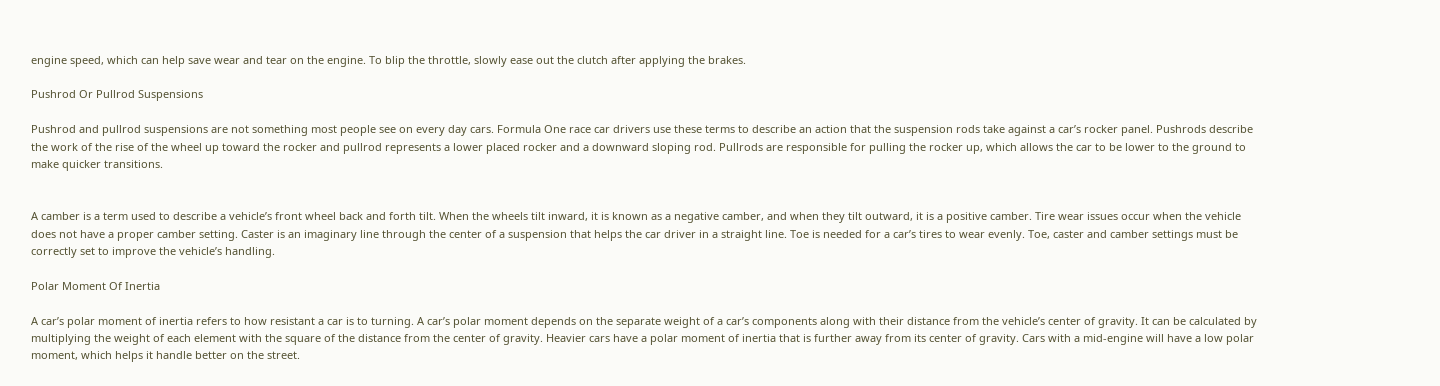engine speed, which can help save wear and tear on the engine. To blip the throttle, slowly ease out the clutch after applying the brakes.

Pushrod Or Pullrod Suspensions

Pushrod and pullrod suspensions are not something most people see on every day cars. Formula One race car drivers use these terms to describe an action that the suspension rods take against a car’s rocker panel. Pushrods describe the work of the rise of the wheel up toward the rocker and pullrod represents a lower placed rocker and a downward sloping rod. Pullrods are responsible for pulling the rocker up, which allows the car to be lower to the ground to make quicker transitions.


A camber is a term used to describe a vehicle’s front wheel back and forth tilt. When the wheels tilt inward, it is known as a negative camber, and when they tilt outward, it is a positive camber. Tire wear issues occur when the vehicle does not have a proper camber setting. Caster is an imaginary line through the center of a suspension that helps the car driver in a straight line. Toe is needed for a car’s tires to wear evenly. Toe, caster and camber settings must be correctly set to improve the vehicle’s handling.

Polar Moment Of Inertia

A car’s polar moment of inertia refers to how resistant a car is to turning. A car’s polar moment depends on the separate weight of a car’s components along with their distance from the vehicle’s center of gravity. It can be calculated by multiplying the weight of each element with the square of the distance from the center of gravity. Heavier cars have a polar moment of inertia that is further away from its center of gravity. Cars with a mid-engine will have a low polar moment, which helps it handle better on the street.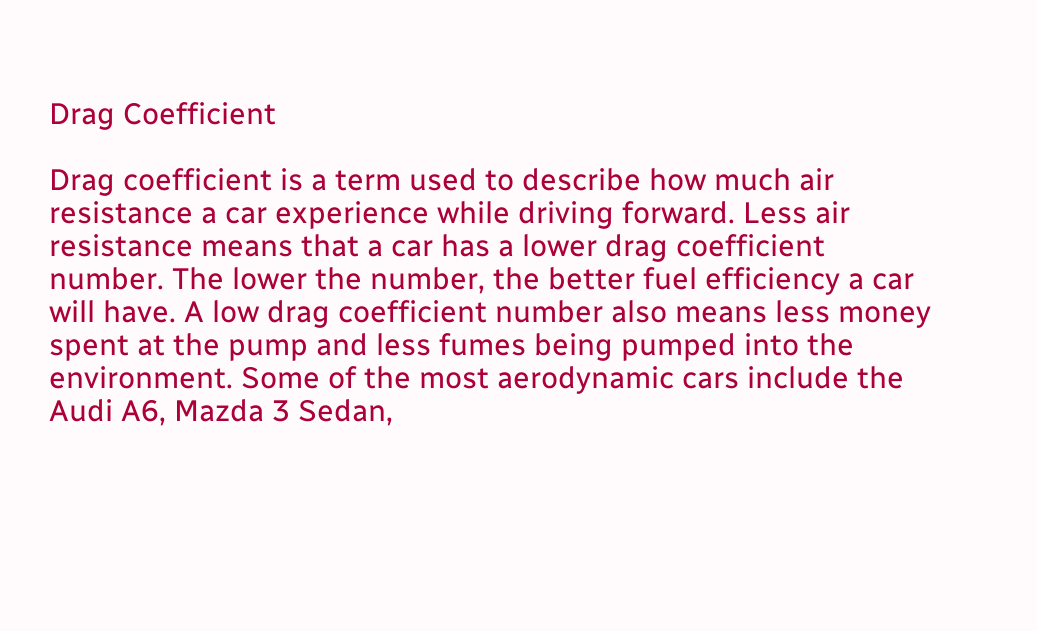Drag Coefficient

Drag coefficient is a term used to describe how much air resistance a car experience while driving forward. Less air resistance means that a car has a lower drag coefficient number. The lower the number, the better fuel efficiency a car will have. A low drag coefficient number also means less money spent at the pump and less fumes being pumped into the environment. Some of the most aerodynamic cars include the Audi A6, Mazda 3 Sedan,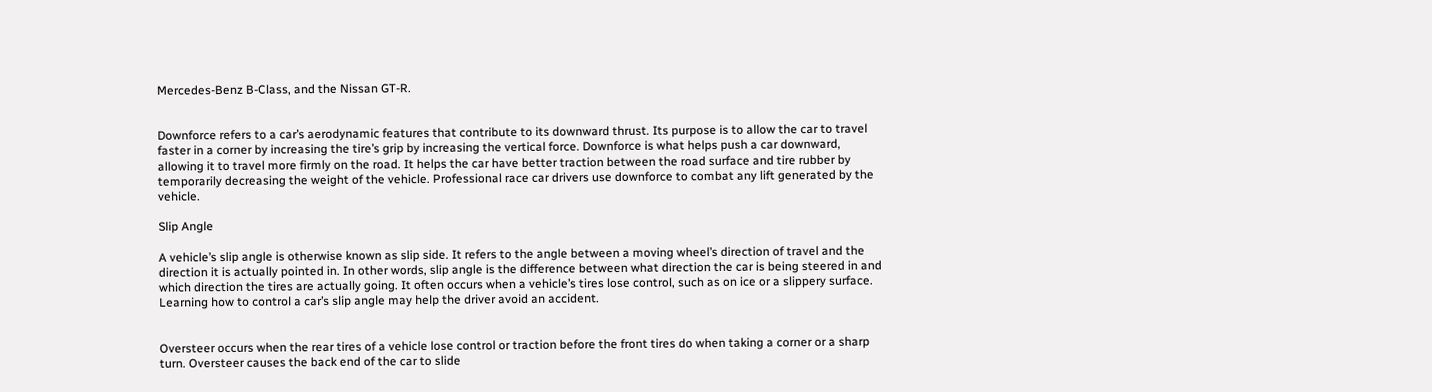Mercedes-Benz B-Class, and the Nissan GT-R.


Downforce refers to a car’s aerodynamic features that contribute to its downward thrust. Its purpose is to allow the car to travel faster in a corner by increasing the tire’s grip by increasing the vertical force. Downforce is what helps push a car downward, allowing it to travel more firmly on the road. It helps the car have better traction between the road surface and tire rubber by temporarily decreasing the weight of the vehicle. Professional race car drivers use downforce to combat any lift generated by the vehicle.

Slip Angle

A vehicle’s slip angle is otherwise known as slip side. It refers to the angle between a moving wheel’s direction of travel and the direction it is actually pointed in. In other words, slip angle is the difference between what direction the car is being steered in and which direction the tires are actually going. It often occurs when a vehicle’s tires lose control, such as on ice or a slippery surface. Learning how to control a car’s slip angle may help the driver avoid an accident.


Oversteer occurs when the rear tires of a vehicle lose control or traction before the front tires do when taking a corner or a sharp turn. Oversteer causes the back end of the car to slide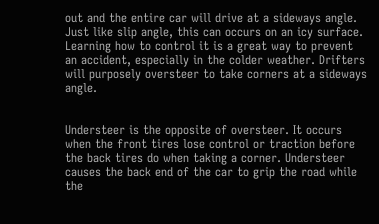out and the entire car will drive at a sideways angle. Just like slip angle, this can occurs on an icy surface. Learning how to control it is a great way to prevent an accident, especially in the colder weather. Drifters will purposely oversteer to take corners at a sideways angle.


Understeer is the opposite of oversteer. It occurs when the front tires lose control or traction before the back tires do when taking a corner. Understeer causes the back end of the car to grip the road while the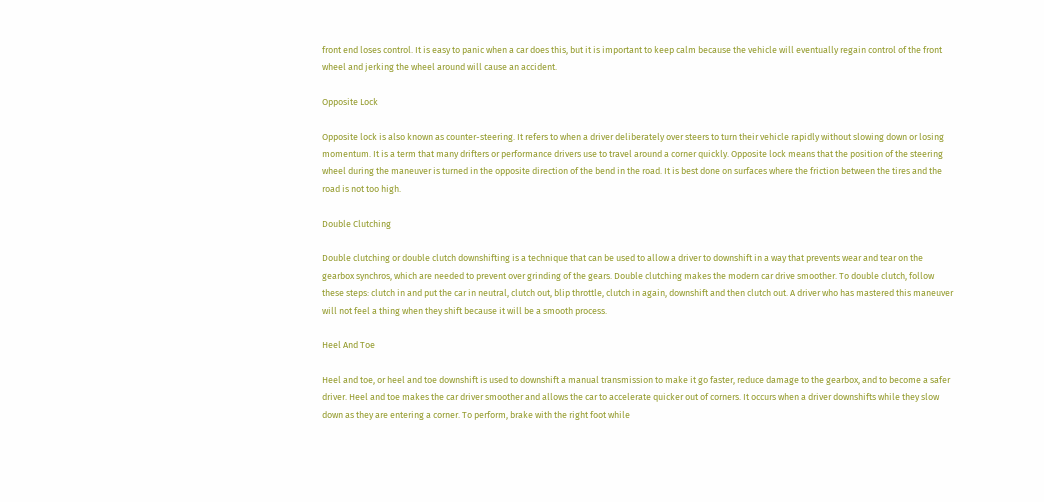front end loses control. It is easy to panic when a car does this, but it is important to keep calm because the vehicle will eventually regain control of the front wheel and jerking the wheel around will cause an accident.

Opposite Lock

Opposite lock is also known as counter-steering. It refers to when a driver deliberately over steers to turn their vehicle rapidly without slowing down or losing momentum. It is a term that many drifters or performance drivers use to travel around a corner quickly. Opposite lock means that the position of the steering wheel during the maneuver is turned in the opposite direction of the bend in the road. It is best done on surfaces where the friction between the tires and the road is not too high.

Double Clutching

Double clutching or double clutch downshifting is a technique that can be used to allow a driver to downshift in a way that prevents wear and tear on the gearbox synchros, which are needed to prevent over grinding of the gears. Double clutching makes the modern car drive smoother. To double clutch, follow these steps: clutch in and put the car in neutral, clutch out, blip throttle, clutch in again, downshift and then clutch out. A driver who has mastered this maneuver will not feel a thing when they shift because it will be a smooth process.

Heel And Toe

Heel and toe, or heel and toe downshift is used to downshift a manual transmission to make it go faster, reduce damage to the gearbox, and to become a safer driver. Heel and toe makes the car driver smoother and allows the car to accelerate quicker out of corners. It occurs when a driver downshifts while they slow down as they are entering a corner. To perform, brake with the right foot while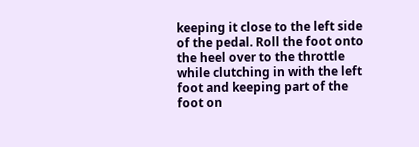keeping it close to the left side of the pedal. Roll the foot onto the heel over to the throttle while clutching in with the left foot and keeping part of the foot on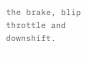the brake, blip throttle and downshift.